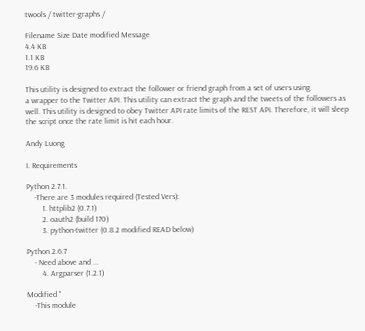twools / twitter-graphs /

Filename Size Date modified Message
4.4 KB
1.1 KB
19.6 KB

This utility is designed to extract the follower or friend graph from a set of users using
a wrapper to the Twitter API. This utility can extract the graph and the tweets of the followers as
well. This utility is designed to obey Twitter API rate limits of the REST API. Therefore, it will sleep
the script once the rate limit is hit each hour.

Andy Luong

I. Requirements

Python 2.7.1.
    -There are 3 modules required (Tested Vers):
        1. httplib2 (0.7.1)
        2. oauth2 (build 170)
        3. python-twitter (0.8.2 modified READ below)

Python 2.6.7
    - Need above and ...
        4. Argparser (1.2.1)

Modified ''
    -This module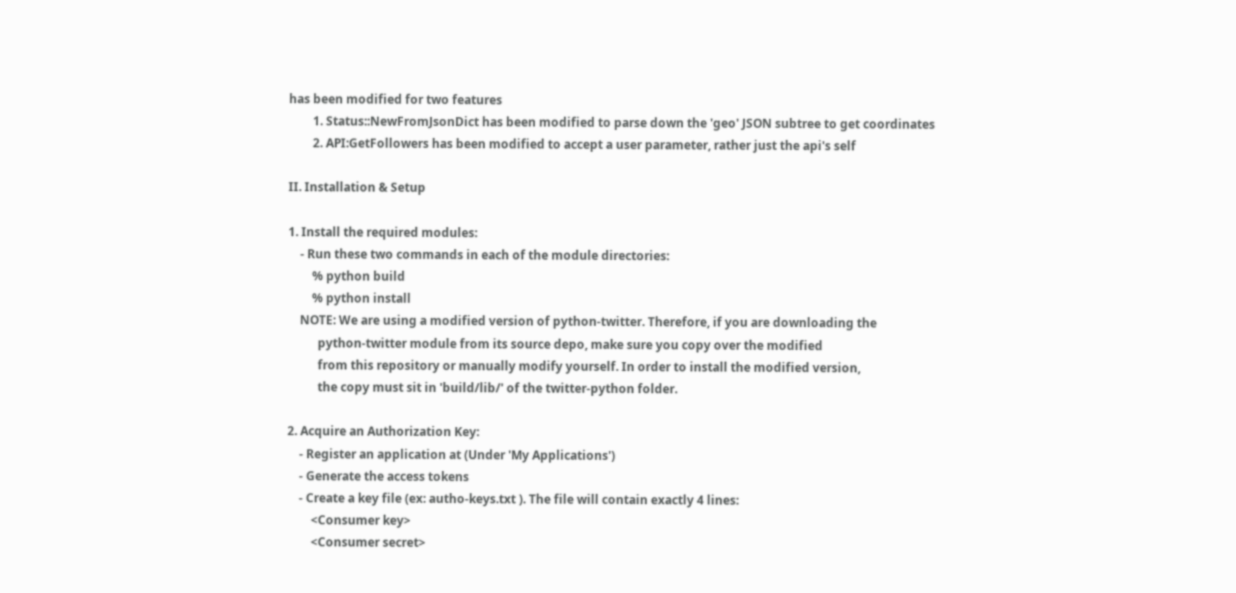has been modified for two features
        1. Status::NewFromJsonDict has been modified to parse down the 'geo' JSON subtree to get coordinates
        2. API:GetFollowers has been modified to accept a user parameter, rather just the api's self

II. Installation & Setup

1. Install the required modules:
    - Run these two commands in each of the module directories:
        % python build
        % python install
    NOTE: We are using a modified version of python-twitter. Therefore, if you are downloading the
          python-twitter module from its source depo, make sure you copy over the modified
          from this repository or manually modify yourself. In order to install the modified version,
          the copy must sit in 'build/lib/' of the twitter-python folder.

2. Acquire an Authorization Key:
    - Register an application at (Under 'My Applications')
    - Generate the access tokens
    - Create a key file (ex: autho-keys.txt ). The file will contain exactly 4 lines:
        <Consumer key>
        <Consumer secret>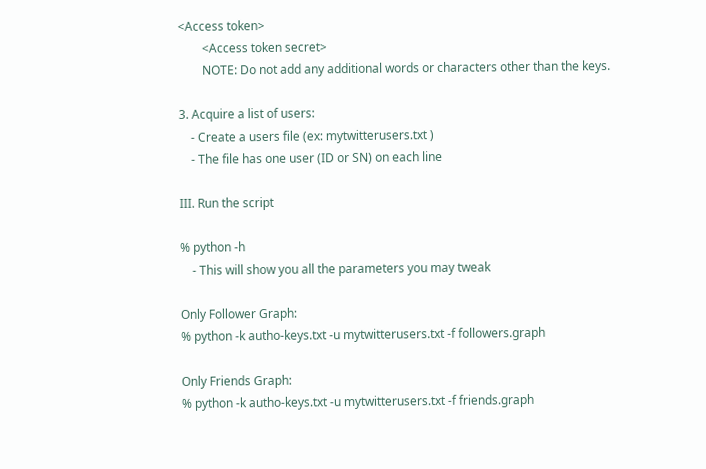<Access token>
        <Access token secret>
        NOTE: Do not add any additional words or characters other than the keys.

3. Acquire a list of users:
    - Create a users file (ex: mytwitterusers.txt )
    - The file has one user (ID or SN) on each line

III. Run the script

% python -h
    - This will show you all the parameters you may tweak

Only Follower Graph:
% python -k autho-keys.txt -u mytwitterusers.txt -f followers.graph

Only Friends Graph:
% python -k autho-keys.txt -u mytwitterusers.txt -f friends.graph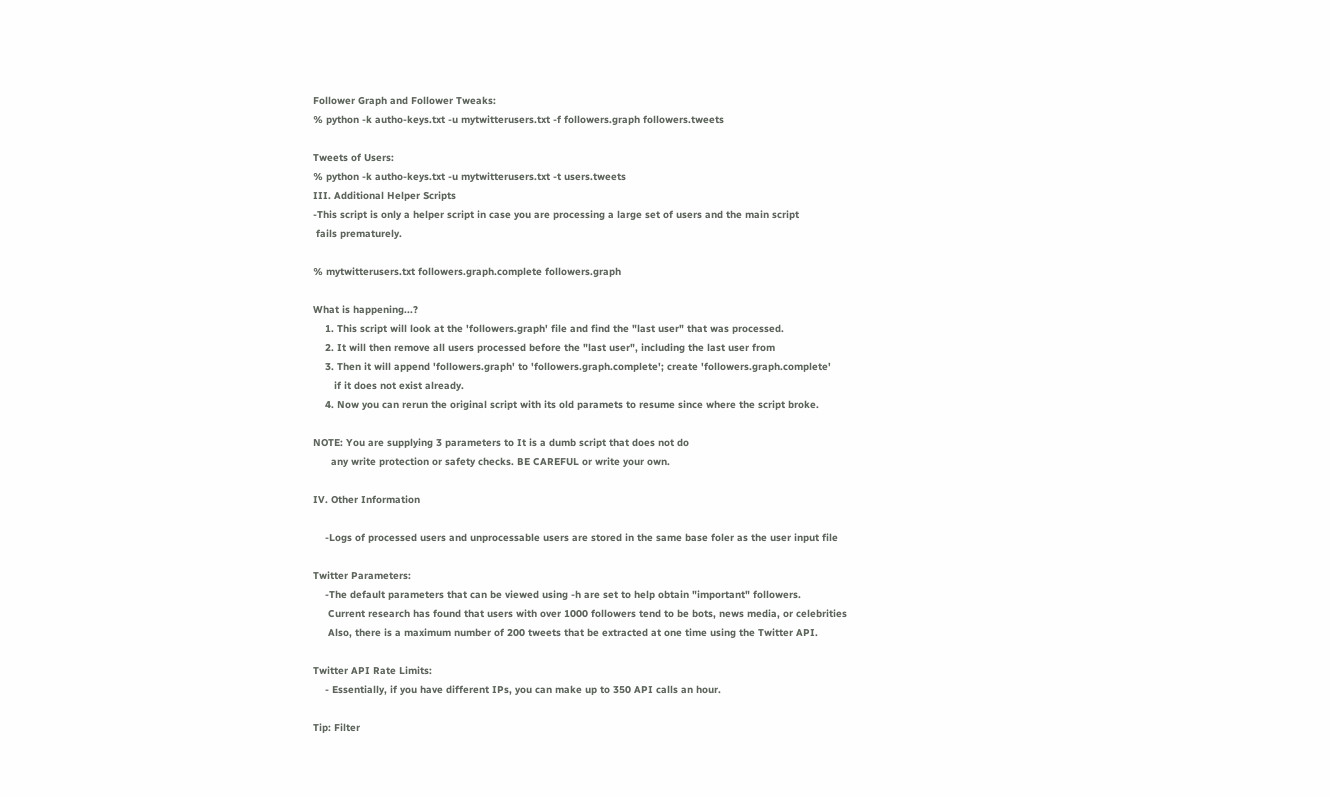Follower Graph and Follower Tweaks:
% python -k autho-keys.txt -u mytwitterusers.txt -f followers.graph followers.tweets

Tweets of Users:
% python -k autho-keys.txt -u mytwitterusers.txt -t users.tweets
III. Additional Helper Scripts
-This script is only a helper script in case you are processing a large set of users and the main script
 fails prematurely.

% mytwitterusers.txt followers.graph.complete followers.graph

What is happening...?
    1. This script will look at the 'followers.graph' file and find the "last user" that was processed.
    2. It will then remove all users processed before the "last user", including the last user from
    3. Then it will append 'followers.graph' to 'followers.graph.complete'; create 'followers.graph.complete'
       if it does not exist already.
    4. Now you can rerun the original script with its old paramets to resume since where the script broke.

NOTE: You are supplying 3 parameters to It is a dumb script that does not do
      any write protection or safety checks. BE CAREFUL or write your own.

IV. Other Information

    -Logs of processed users and unprocessable users are stored in the same base foler as the user input file

Twitter Parameters:
    -The default parameters that can be viewed using -h are set to help obtain "important" followers.
     Current research has found that users with over 1000 followers tend to be bots, news media, or celebrities
     Also, there is a maximum number of 200 tweets that be extracted at one time using the Twitter API.

Twitter API Rate Limits:
    - Essentially, if you have different IPs, you can make up to 350 API calls an hour.

Tip: Filter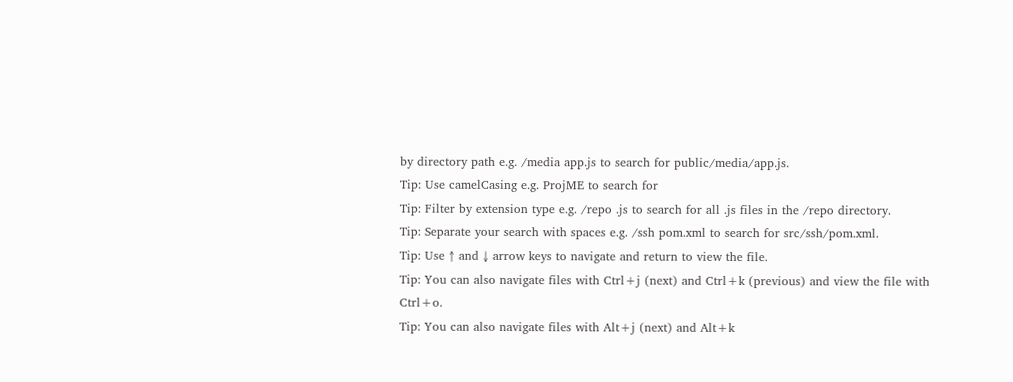by directory path e.g. /media app.js to search for public/media/app.js.
Tip: Use camelCasing e.g. ProjME to search for
Tip: Filter by extension type e.g. /repo .js to search for all .js files in the /repo directory.
Tip: Separate your search with spaces e.g. /ssh pom.xml to search for src/ssh/pom.xml.
Tip: Use ↑ and ↓ arrow keys to navigate and return to view the file.
Tip: You can also navigate files with Ctrl+j (next) and Ctrl+k (previous) and view the file with Ctrl+o.
Tip: You can also navigate files with Alt+j (next) and Alt+k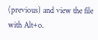(previous) and view the file with Alt+o.